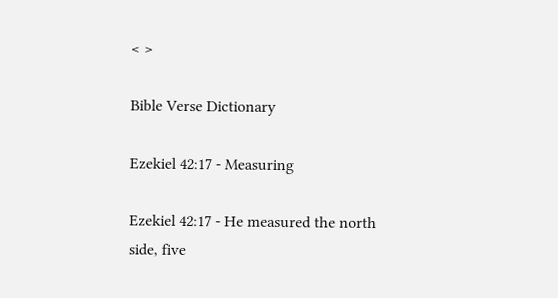< >

Bible Verse Dictionary

Ezekiel 42:17 - Measuring

Ezekiel 42:17 - He measured the north side, five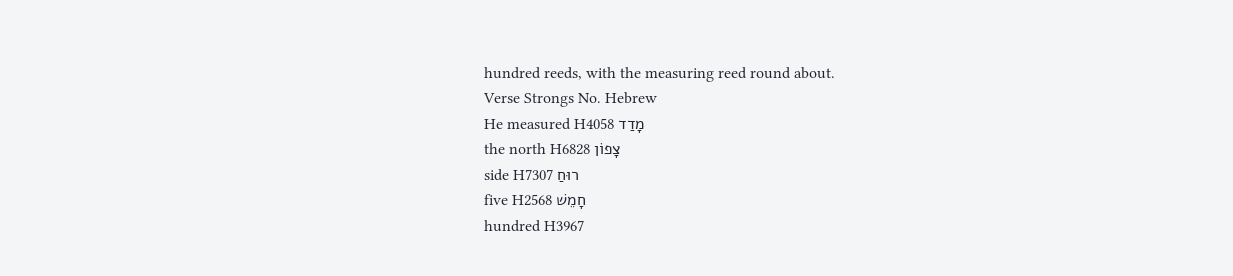hundred reeds, with the measuring reed round about.
Verse Strongs No. Hebrew
He measured H4058 מָדַד
the north H6828 צָפוֹן
side H7307 רוּחַ
five H2568 חָמֵשׁ
hundred H3967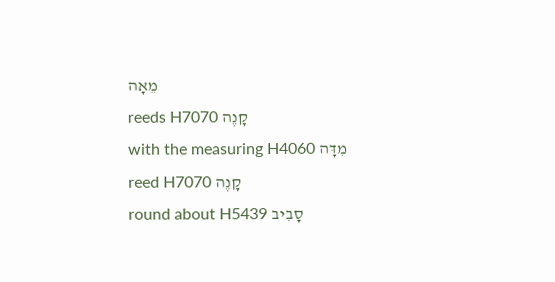מֵאָה
reeds H7070 קָנֶה
with the measuring H4060 מִדָּה
reed H7070 קָנֶה
round about H5439 סָבִיב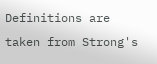Definitions are taken from Strong's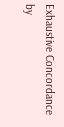Exhaustive Concordance
by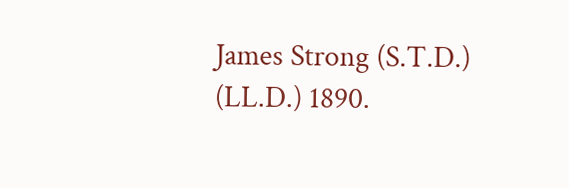James Strong (S.T.D.) (LL.D.) 1890.